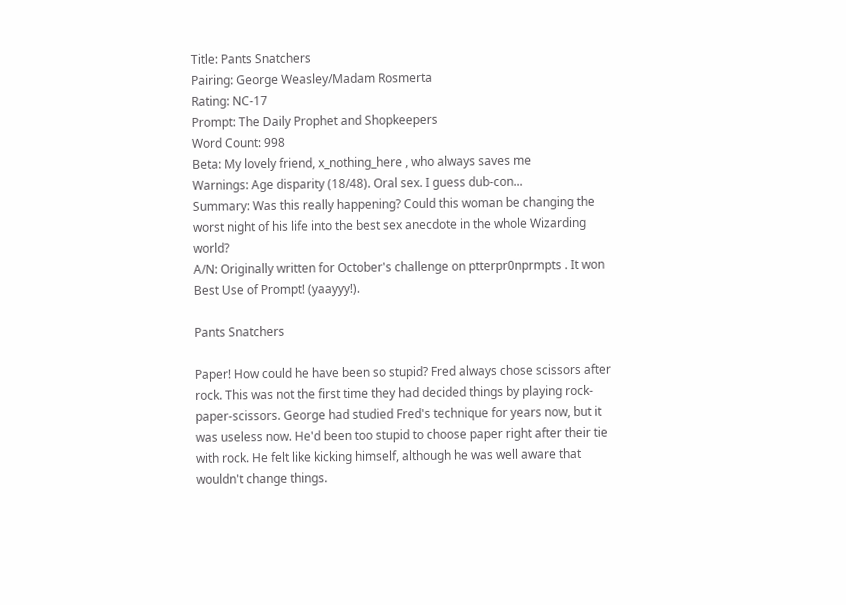Title: Pants Snatchers
Pairing: George Weasley/Madam Rosmerta
Rating: NC-17
Prompt: The Daily Prophet and Shopkeepers
Word Count: 998
Beta: My lovely friend, x_nothing_here , who always saves me
Warnings: Age disparity (18/48). Oral sex. I guess dub-con...
Summary: Was this really happening? Could this woman be changing the worst night of his life into the best sex anecdote in the whole Wizarding world?
A/N: Originally written for October's challenge on ptterpr0nprmpts . It won Best Use of Prompt! (yaayyy!).

Pants Snatchers

Paper! How could he have been so stupid? Fred always chose scissors after rock. This was not the first time they had decided things by playing rock-paper-scissors. George had studied Fred's technique for years now, but it was useless now. He'd been too stupid to choose paper right after their tie with rock. He felt like kicking himself, although he was well aware that wouldn't change things.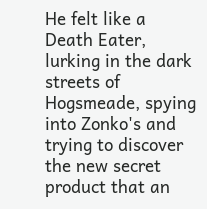He felt like a Death Eater, lurking in the dark streets of Hogsmeade, spying into Zonko's and trying to discover the new secret product that an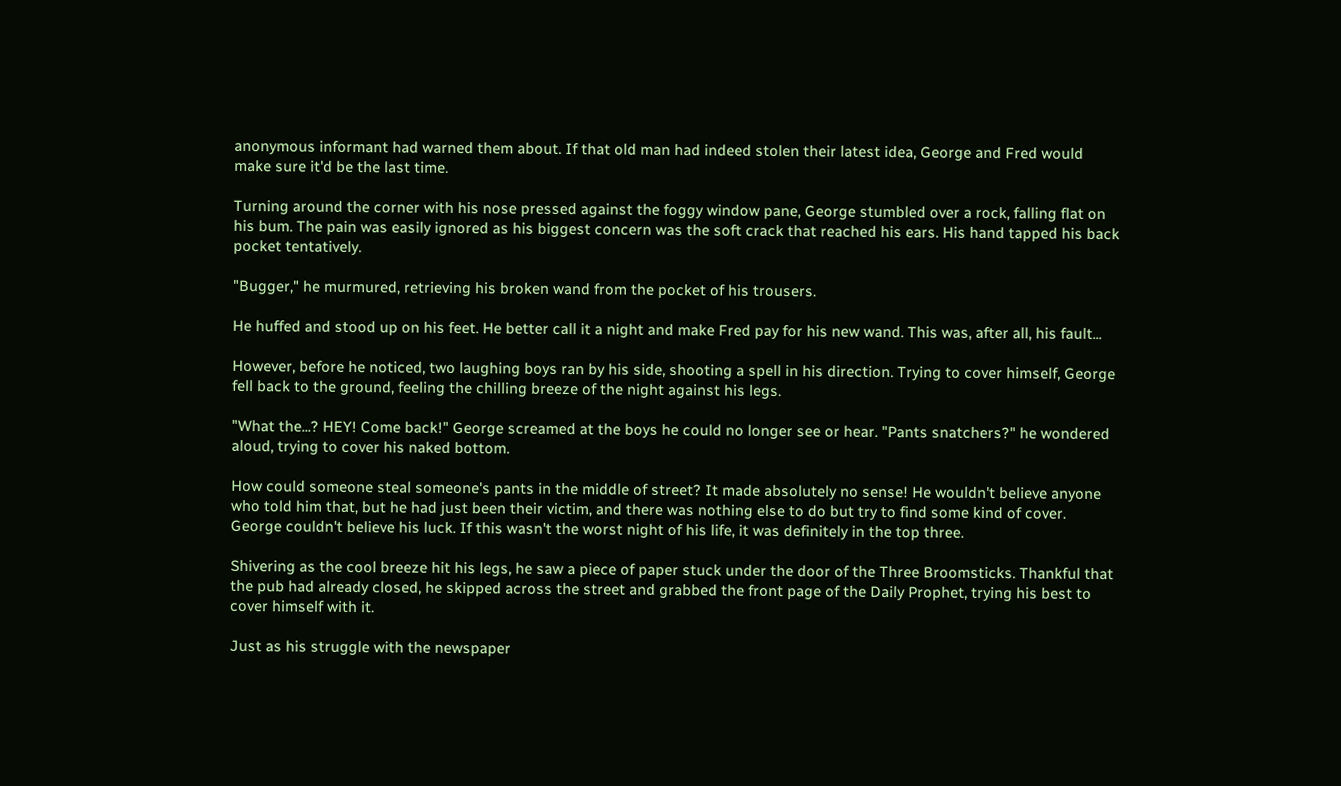anonymous informant had warned them about. If that old man had indeed stolen their latest idea, George and Fred would make sure it'd be the last time.

Turning around the corner with his nose pressed against the foggy window pane, George stumbled over a rock, falling flat on his bum. The pain was easily ignored as his biggest concern was the soft crack that reached his ears. His hand tapped his back pocket tentatively.

"Bugger," he murmured, retrieving his broken wand from the pocket of his trousers.

He huffed and stood up on his feet. He better call it a night and make Fred pay for his new wand. This was, after all, his fault...

However, before he noticed, two laughing boys ran by his side, shooting a spell in his direction. Trying to cover himself, George fell back to the ground, feeling the chilling breeze of the night against his legs.

"What the...? HEY! Come back!" George screamed at the boys he could no longer see or hear. "Pants snatchers?" he wondered aloud, trying to cover his naked bottom.

How could someone steal someone's pants in the middle of street? It made absolutely no sense! He wouldn't believe anyone who told him that, but he had just been their victim, and there was nothing else to do but try to find some kind of cover. George couldn't believe his luck. If this wasn't the worst night of his life, it was definitely in the top three.

Shivering as the cool breeze hit his legs, he saw a piece of paper stuck under the door of the Three Broomsticks. Thankful that the pub had already closed, he skipped across the street and grabbed the front page of the Daily Prophet, trying his best to cover himself with it.

Just as his struggle with the newspaper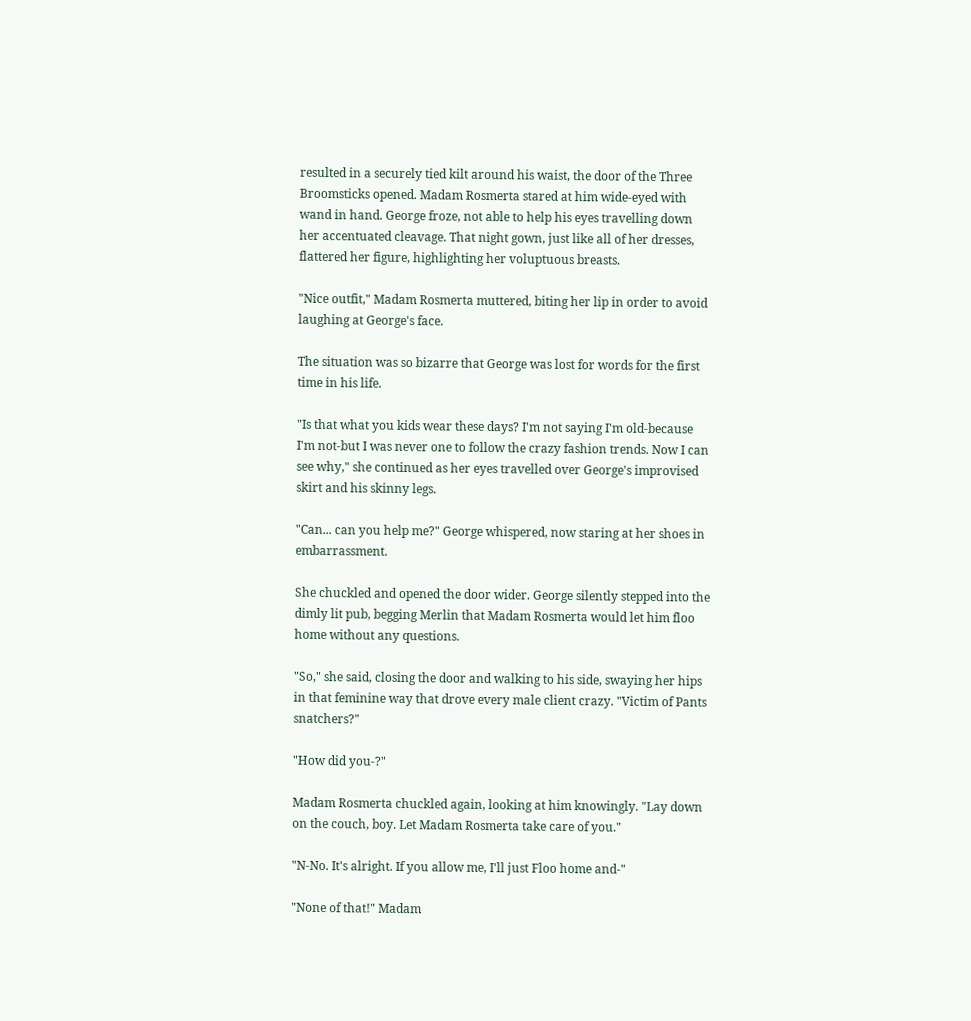resulted in a securely tied kilt around his waist, the door of the Three Broomsticks opened. Madam Rosmerta stared at him wide-eyed with wand in hand. George froze, not able to help his eyes travelling down her accentuated cleavage. That night gown, just like all of her dresses, flattered her figure, highlighting her voluptuous breasts.

"Nice outfit," Madam Rosmerta muttered, biting her lip in order to avoid laughing at George's face.

The situation was so bizarre that George was lost for words for the first time in his life.

"Is that what you kids wear these days? I'm not saying I'm old-because I'm not-but I was never one to follow the crazy fashion trends. Now I can see why," she continued as her eyes travelled over George's improvised skirt and his skinny legs.

"Can... can you help me?" George whispered, now staring at her shoes in embarrassment.

She chuckled and opened the door wider. George silently stepped into the dimly lit pub, begging Merlin that Madam Rosmerta would let him floo home without any questions.

"So," she said, closing the door and walking to his side, swaying her hips in that feminine way that drove every male client crazy. "Victim of Pants snatchers?"

"How did you-?"

Madam Rosmerta chuckled again, looking at him knowingly. "Lay down on the couch, boy. Let Madam Rosmerta take care of you."

"N-No. It's alright. If you allow me, I'll just Floo home and-"

"None of that!" Madam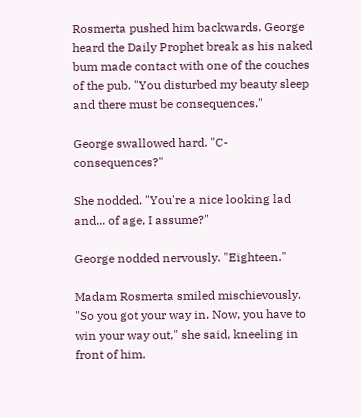Rosmerta pushed him backwards. George heard the Daily Prophet break as his naked bum made contact with one of the couches of the pub. "You disturbed my beauty sleep and there must be consequences."

George swallowed hard. "C-consequences?"

She nodded. "You're a nice looking lad and... of age, I assume?"

George nodded nervously. "Eighteen."

Madam Rosmerta smiled mischievously. "So you got your way in. Now, you have to win your way out," she said, kneeling in front of him.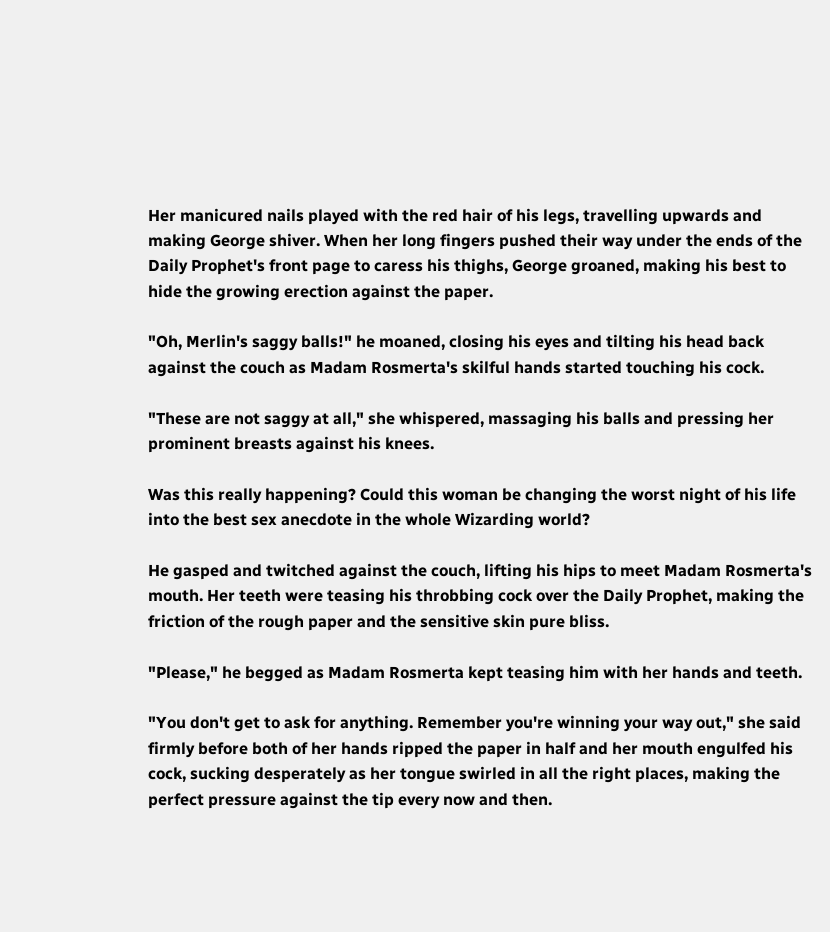Her manicured nails played with the red hair of his legs, travelling upwards and making George shiver. When her long fingers pushed their way under the ends of the Daily Prophet's front page to caress his thighs, George groaned, making his best to hide the growing erection against the paper.

"Oh, Merlin's saggy balls!" he moaned, closing his eyes and tilting his head back against the couch as Madam Rosmerta's skilful hands started touching his cock.

"These are not saggy at all," she whispered, massaging his balls and pressing her prominent breasts against his knees.

Was this really happening? Could this woman be changing the worst night of his life into the best sex anecdote in the whole Wizarding world?

He gasped and twitched against the couch, lifting his hips to meet Madam Rosmerta's mouth. Her teeth were teasing his throbbing cock over the Daily Prophet, making the friction of the rough paper and the sensitive skin pure bliss.

"Please," he begged as Madam Rosmerta kept teasing him with her hands and teeth.

"You don't get to ask for anything. Remember you're winning your way out," she said firmly before both of her hands ripped the paper in half and her mouth engulfed his cock, sucking desperately as her tongue swirled in all the right places, making the perfect pressure against the tip every now and then.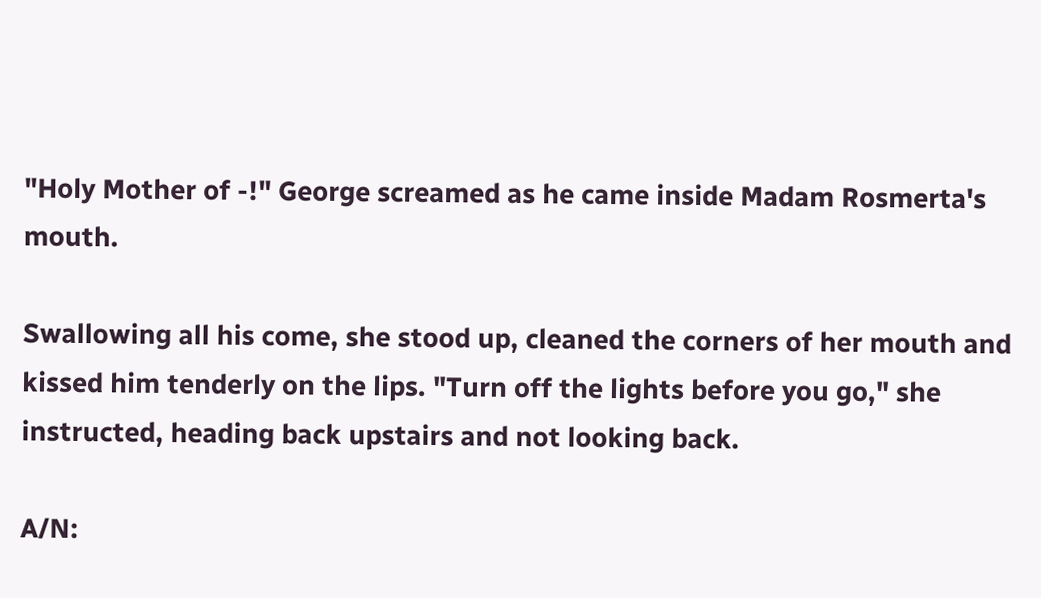"Holy Mother of -!" George screamed as he came inside Madam Rosmerta's mouth.

Swallowing all his come, she stood up, cleaned the corners of her mouth and kissed him tenderly on the lips. "Turn off the lights before you go," she instructed, heading back upstairs and not looking back.

A/N: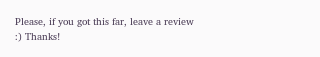Please, if you got this far, leave a review :) Thanks!